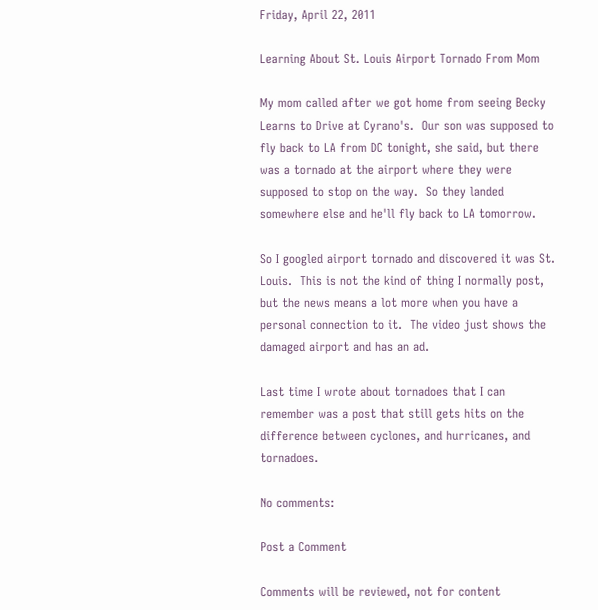Friday, April 22, 2011

Learning About St. Louis Airport Tornado From Mom

My mom called after we got home from seeing Becky Learns to Drive at Cyrano's.  Our son was supposed to fly back to LA from DC tonight, she said, but there was a tornado at the airport where they were supposed to stop on the way.  So they landed somewhere else and he'll fly back to LA tomorrow.

So I googled airport tornado and discovered it was St. Louis.  This is not the kind of thing I normally post, but the news means a lot more when you have a personal connection to it.  The video just shows the damaged airport and has an ad.

Last time I wrote about tornadoes that I can remember was a post that still gets hits on the difference between cyclones, and hurricanes, and tornadoes.

No comments:

Post a Comment

Comments will be reviewed, not for content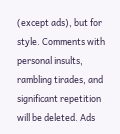(except ads), but for style. Comments with personal insults, rambling tirades, and significant repetition will be deleted. Ads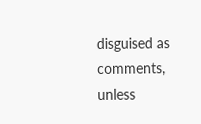disguised as comments, unless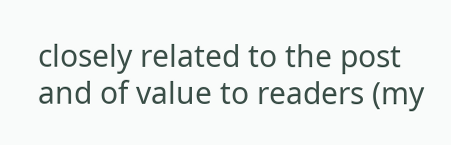closely related to the post and of value to readers (my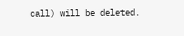call) will be deleted.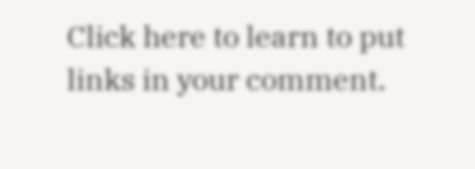Click here to learn to put links in your comment.